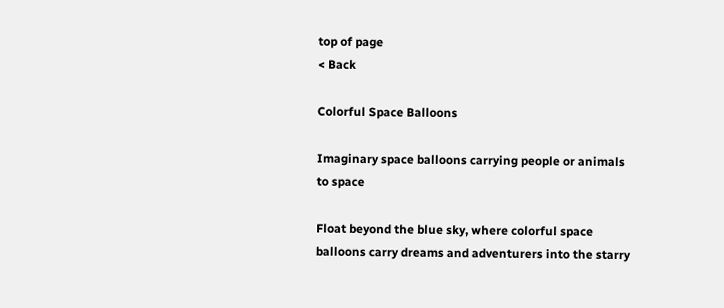top of page
< Back

Colorful Space Balloons

Imaginary space balloons carrying people or animals to space

Float beyond the blue sky, where colorful space balloons carry dreams and adventurers into the starry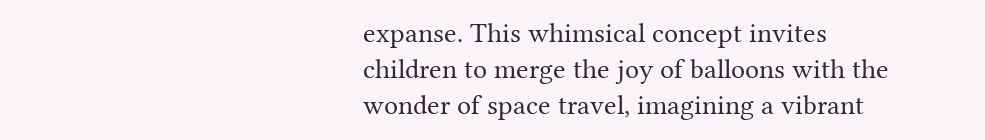expanse. This whimsical concept invites children to merge the joy of balloons with the wonder of space travel, imagining a vibrant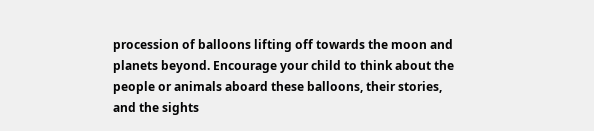procession of balloons lifting off towards the moon and planets beyond. Encourage your child to think about the people or animals aboard these balloons, their stories, and the sights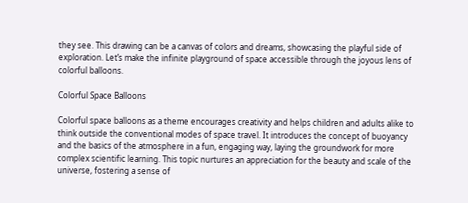they see. This drawing can be a canvas of colors and dreams, showcasing the playful side of exploration. Let’s make the infinite playground of space accessible through the joyous lens of colorful balloons.

Colorful Space Balloons

Colorful space balloons as a theme encourages creativity and helps children and adults alike to think outside the conventional modes of space travel. It introduces the concept of buoyancy and the basics of the atmosphere in a fun, engaging way, laying the groundwork for more complex scientific learning. This topic nurtures an appreciation for the beauty and scale of the universe, fostering a sense of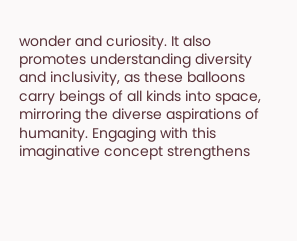wonder and curiosity. It also promotes understanding diversity and inclusivity, as these balloons carry beings of all kinds into space, mirroring the diverse aspirations of humanity. Engaging with this imaginative concept strengthens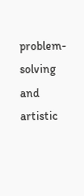problem-solving and artistic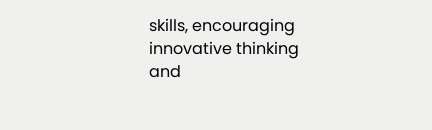skills, encouraging innovative thinking and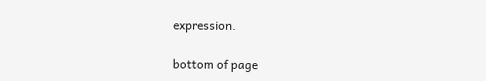expression.

bottom of page